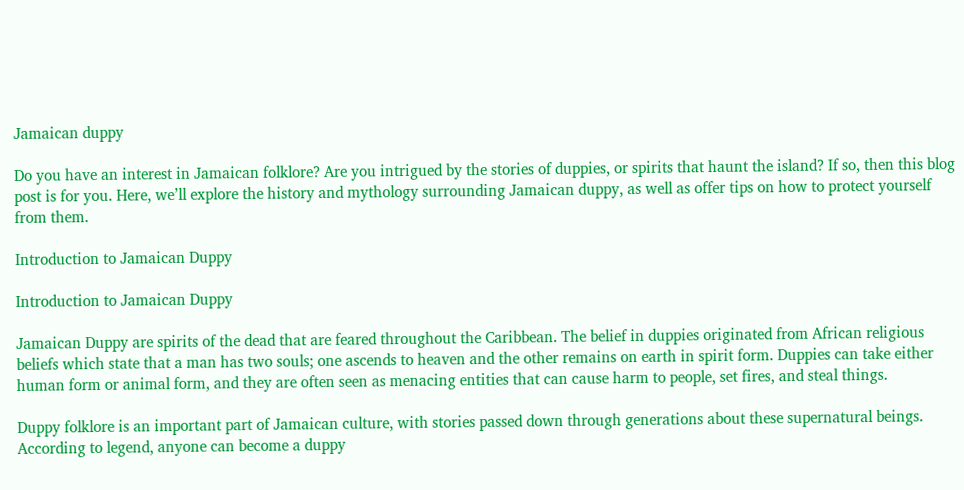Jamaican duppy

Do you have an interest in Jamaican folklore? Are you intrigued by the stories of duppies, or spirits that haunt the island? If so, then this blog post is for you. Here, we’ll explore the history and mythology surrounding Jamaican duppy, as well as offer tips on how to protect yourself from them.

Introduction to Jamaican Duppy

Introduction to Jamaican Duppy

Jamaican Duppy are spirits of the dead that are feared throughout the Caribbean. The belief in duppies originated from African religious beliefs which state that a man has two souls; one ascends to heaven and the other remains on earth in spirit form. Duppies can take either human form or animal form, and they are often seen as menacing entities that can cause harm to people, set fires, and steal things.

Duppy folklore is an important part of Jamaican culture, with stories passed down through generations about these supernatural beings. According to legend, anyone can become a duppy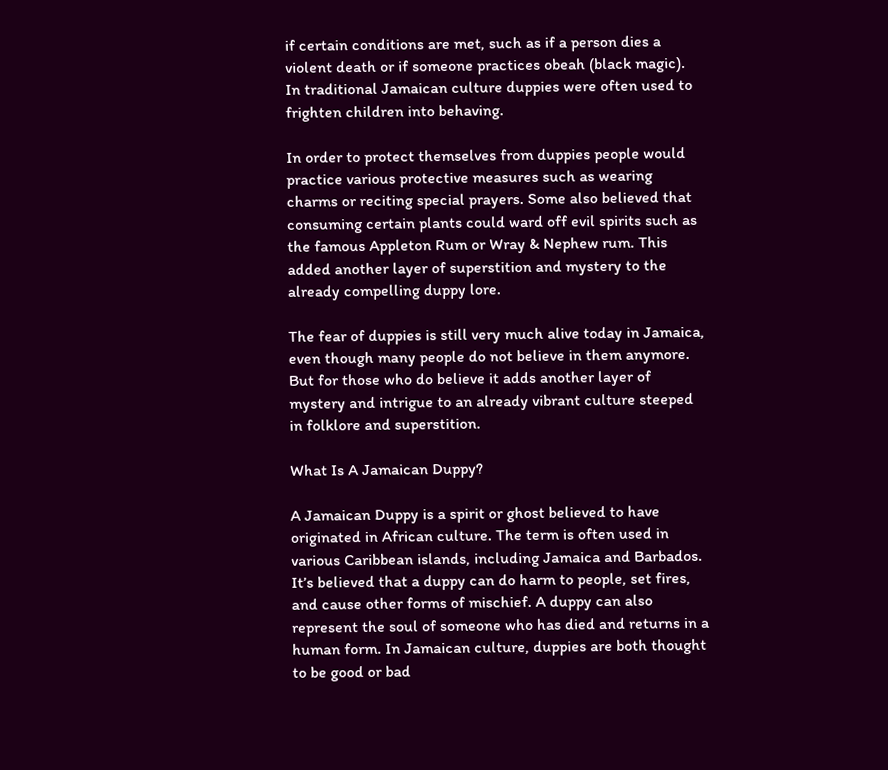if certain conditions are met, such as if a person dies a violent death or if someone practices obeah (black magic). In traditional Jamaican culture duppies were often used to frighten children into behaving.

In order to protect themselves from duppies people would practice various protective measures such as wearing charms or reciting special prayers. Some also believed that consuming certain plants could ward off evil spirits such as the famous Appleton Rum or Wray & Nephew rum. This added another layer of superstition and mystery to the already compelling duppy lore.

The fear of duppies is still very much alive today in Jamaica, even though many people do not believe in them anymore. But for those who do believe it adds another layer of mystery and intrigue to an already vibrant culture steeped in folklore and superstition.

What Is A Jamaican Duppy?

A Jamaican Duppy is a spirit or ghost believed to have originated in African culture. The term is often used in various Caribbean islands, including Jamaica and Barbados. It’s believed that a duppy can do harm to people, set fires, and cause other forms of mischief. A duppy can also represent the soul of someone who has died and returns in a human form. In Jamaican culture, duppies are both thought to be good or bad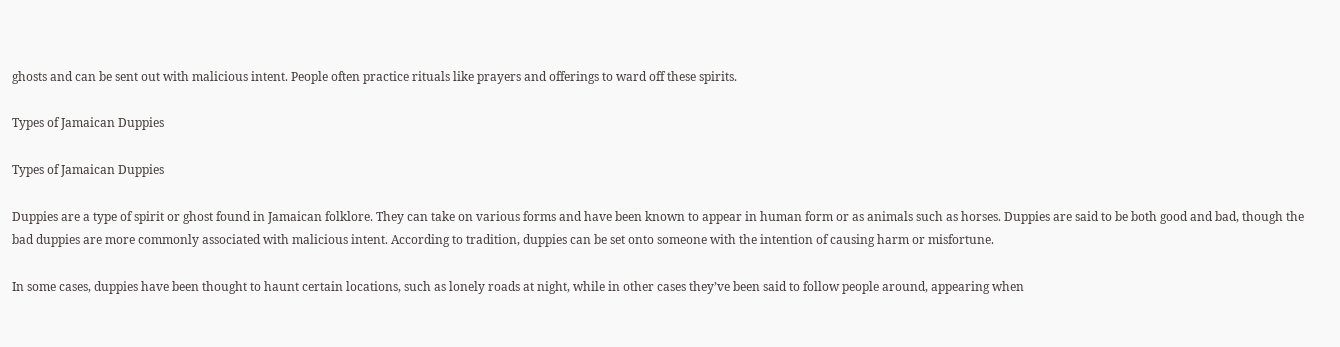ghosts and can be sent out with malicious intent. People often practice rituals like prayers and offerings to ward off these spirits.

Types of Jamaican Duppies

Types of Jamaican Duppies

Duppies are a type of spirit or ghost found in Jamaican folklore. They can take on various forms and have been known to appear in human form or as animals such as horses. Duppies are said to be both good and bad, though the bad duppies are more commonly associated with malicious intent. According to tradition, duppies can be set onto someone with the intention of causing harm or misfortune.

In some cases, duppies have been thought to haunt certain locations, such as lonely roads at night, while in other cases they’ve been said to follow people around, appearing when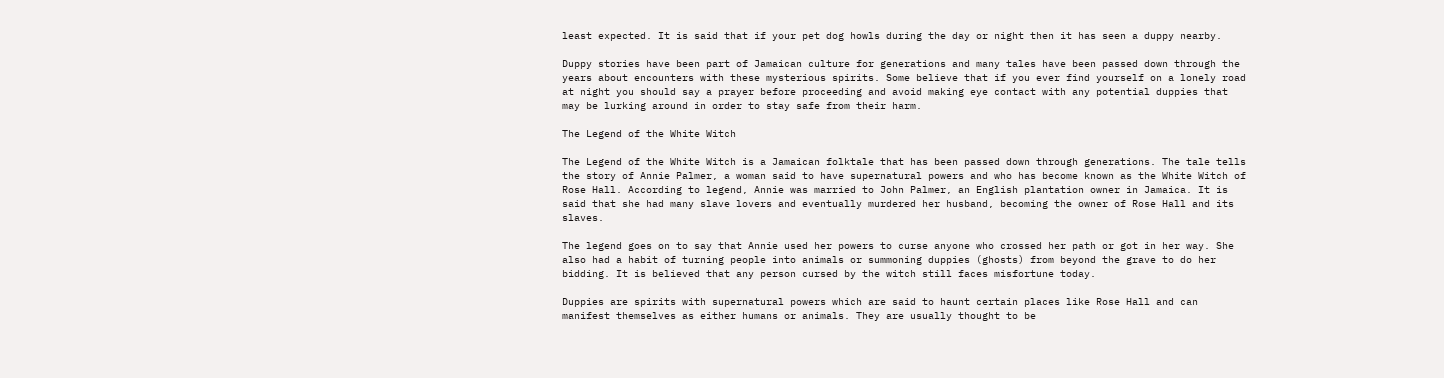least expected. It is said that if your pet dog howls during the day or night then it has seen a duppy nearby.

Duppy stories have been part of Jamaican culture for generations and many tales have been passed down through the years about encounters with these mysterious spirits. Some believe that if you ever find yourself on a lonely road at night you should say a prayer before proceeding and avoid making eye contact with any potential duppies that may be lurking around in order to stay safe from their harm.

The Legend of the White Witch

The Legend of the White Witch is a Jamaican folktale that has been passed down through generations. The tale tells the story of Annie Palmer, a woman said to have supernatural powers and who has become known as the White Witch of Rose Hall. According to legend, Annie was married to John Palmer, an English plantation owner in Jamaica. It is said that she had many slave lovers and eventually murdered her husband, becoming the owner of Rose Hall and its slaves.

The legend goes on to say that Annie used her powers to curse anyone who crossed her path or got in her way. She also had a habit of turning people into animals or summoning duppies (ghosts) from beyond the grave to do her bidding. It is believed that any person cursed by the witch still faces misfortune today.

Duppies are spirits with supernatural powers which are said to haunt certain places like Rose Hall and can manifest themselves as either humans or animals. They are usually thought to be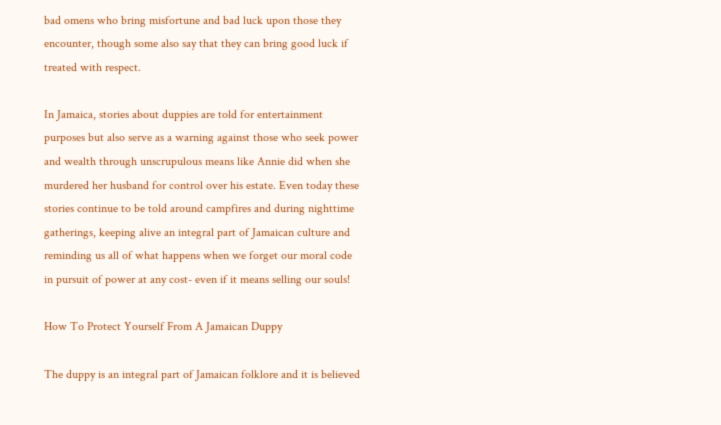bad omens who bring misfortune and bad luck upon those they encounter, though some also say that they can bring good luck if treated with respect.

In Jamaica, stories about duppies are told for entertainment purposes but also serve as a warning against those who seek power and wealth through unscrupulous means like Annie did when she murdered her husband for control over his estate. Even today these stories continue to be told around campfires and during nighttime gatherings, keeping alive an integral part of Jamaican culture and reminding us all of what happens when we forget our moral code in pursuit of power at any cost- even if it means selling our souls!

How To Protect Yourself From A Jamaican Duppy

The duppy is an integral part of Jamaican folklore and it is believed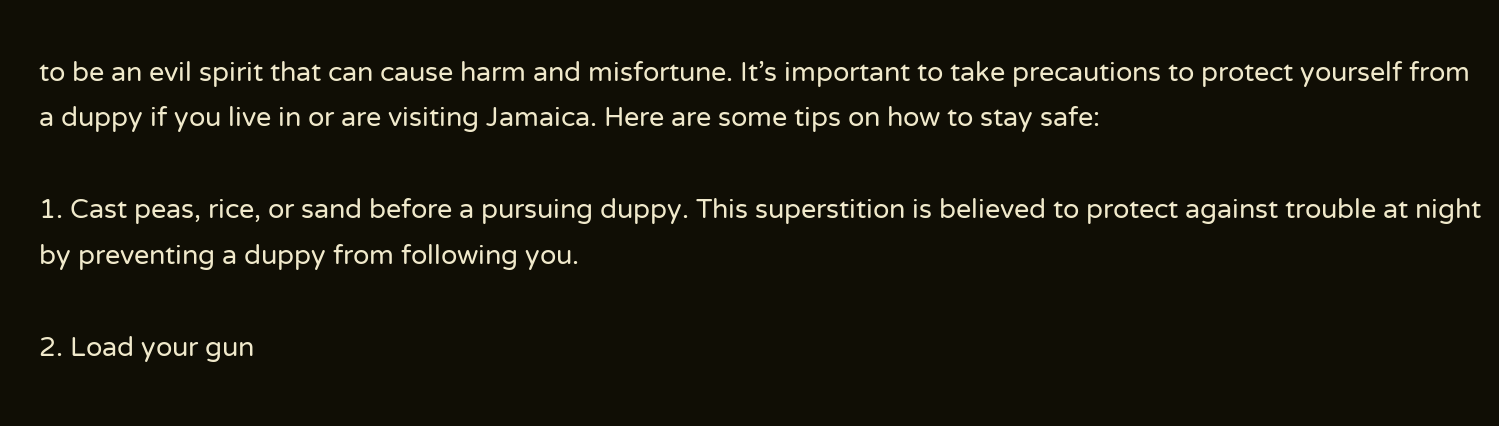to be an evil spirit that can cause harm and misfortune. It’s important to take precautions to protect yourself from a duppy if you live in or are visiting Jamaica. Here are some tips on how to stay safe:

1. Cast peas, rice, or sand before a pursuing duppy. This superstition is believed to protect against trouble at night by preventing a duppy from following you.

2. Load your gun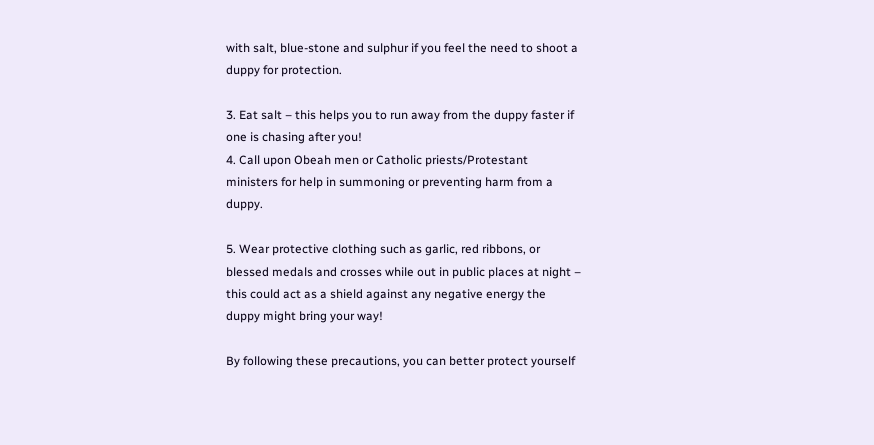with salt, blue-stone and sulphur if you feel the need to shoot a duppy for protection.

3. Eat salt – this helps you to run away from the duppy faster if one is chasing after you!
4. Call upon Obeah men or Catholic priests/Protestant ministers for help in summoning or preventing harm from a duppy.

5. Wear protective clothing such as garlic, red ribbons, or blessed medals and crosses while out in public places at night – this could act as a shield against any negative energy the duppy might bring your way!

By following these precautions, you can better protect yourself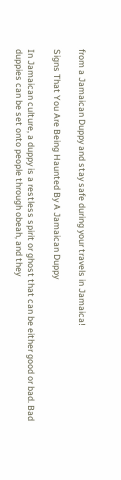from a Jamaican Duppy and stay safe during your travels in Jamaica!

Signs That You Are Being Haunted By A Jamaican Duppy

In Jamaican culture, a duppy is a restless spirit or ghost that can be either good or bad. Bad duppies can be set onto people through obeah, and they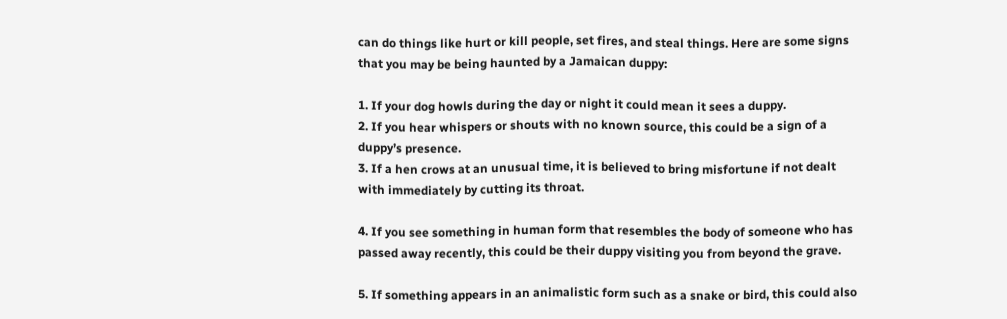can do things like hurt or kill people, set fires, and steal things. Here are some signs that you may be being haunted by a Jamaican duppy:

1. If your dog howls during the day or night it could mean it sees a duppy.
2. If you hear whispers or shouts with no known source, this could be a sign of a duppy’s presence.
3. If a hen crows at an unusual time, it is believed to bring misfortune if not dealt with immediately by cutting its throat.

4. If you see something in human form that resembles the body of someone who has passed away recently, this could be their duppy visiting you from beyond the grave.

5. If something appears in an animalistic form such as a snake or bird, this could also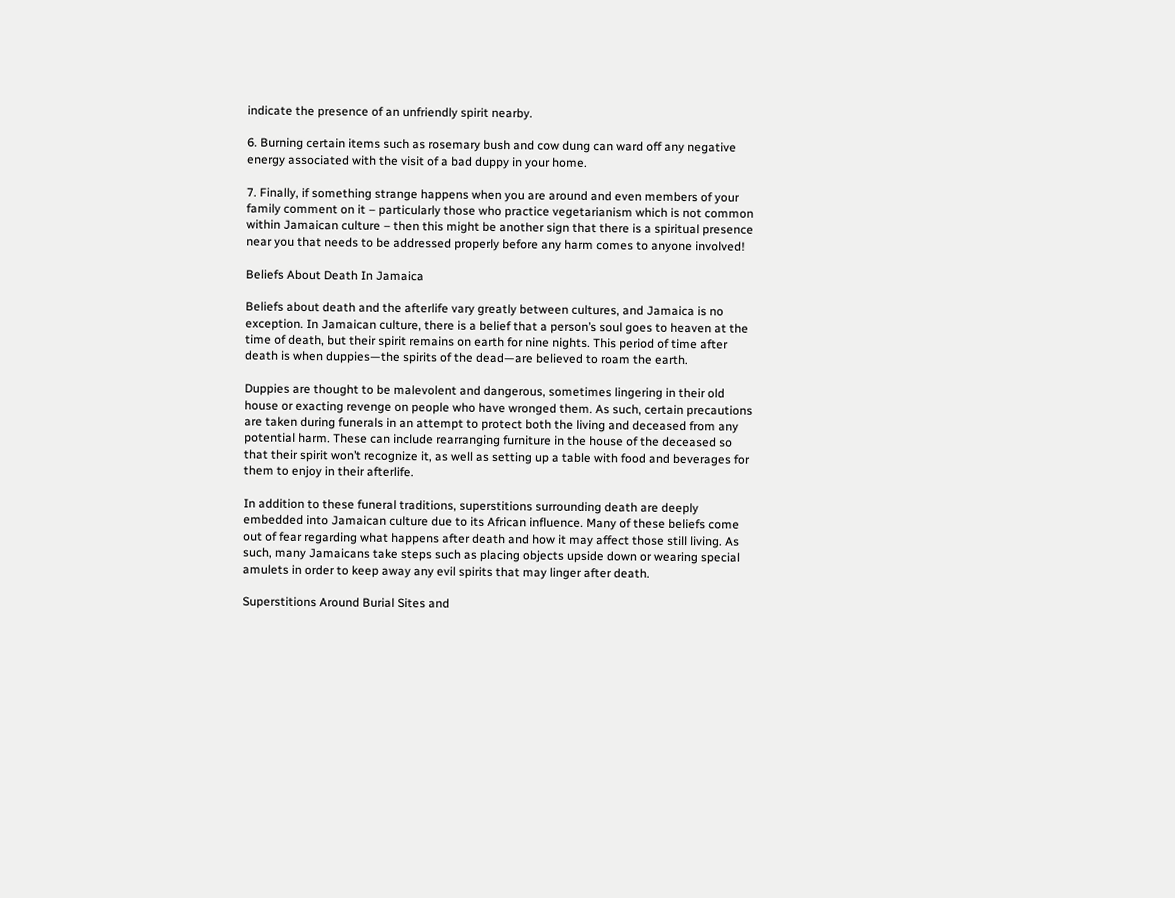indicate the presence of an unfriendly spirit nearby.

6. Burning certain items such as rosemary bush and cow dung can ward off any negative energy associated with the visit of a bad duppy in your home.

7. Finally, if something strange happens when you are around and even members of your family comment on it – particularly those who practice vegetarianism which is not common within Jamaican culture – then this might be another sign that there is a spiritual presence near you that needs to be addressed properly before any harm comes to anyone involved!

Beliefs About Death In Jamaica

Beliefs about death and the afterlife vary greatly between cultures, and Jamaica is no exception. In Jamaican culture, there is a belief that a person’s soul goes to heaven at the time of death, but their spirit remains on earth for nine nights. This period of time after death is when duppies—the spirits of the dead—are believed to roam the earth.

Duppies are thought to be malevolent and dangerous, sometimes lingering in their old house or exacting revenge on people who have wronged them. As such, certain precautions are taken during funerals in an attempt to protect both the living and deceased from any potential harm. These can include rearranging furniture in the house of the deceased so that their spirit won’t recognize it, as well as setting up a table with food and beverages for them to enjoy in their afterlife.

In addition to these funeral traditions, superstitions surrounding death are deeply embedded into Jamaican culture due to its African influence. Many of these beliefs come out of fear regarding what happens after death and how it may affect those still living. As such, many Jamaicans take steps such as placing objects upside down or wearing special amulets in order to keep away any evil spirits that may linger after death.

Superstitions Around Burial Sites and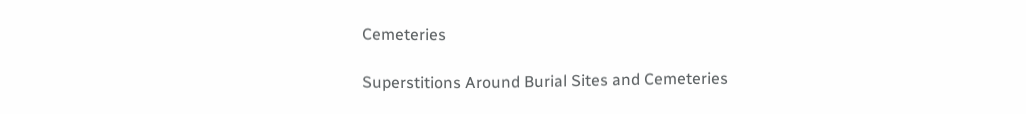Cemeteries

Superstitions Around Burial Sites and Cemeteries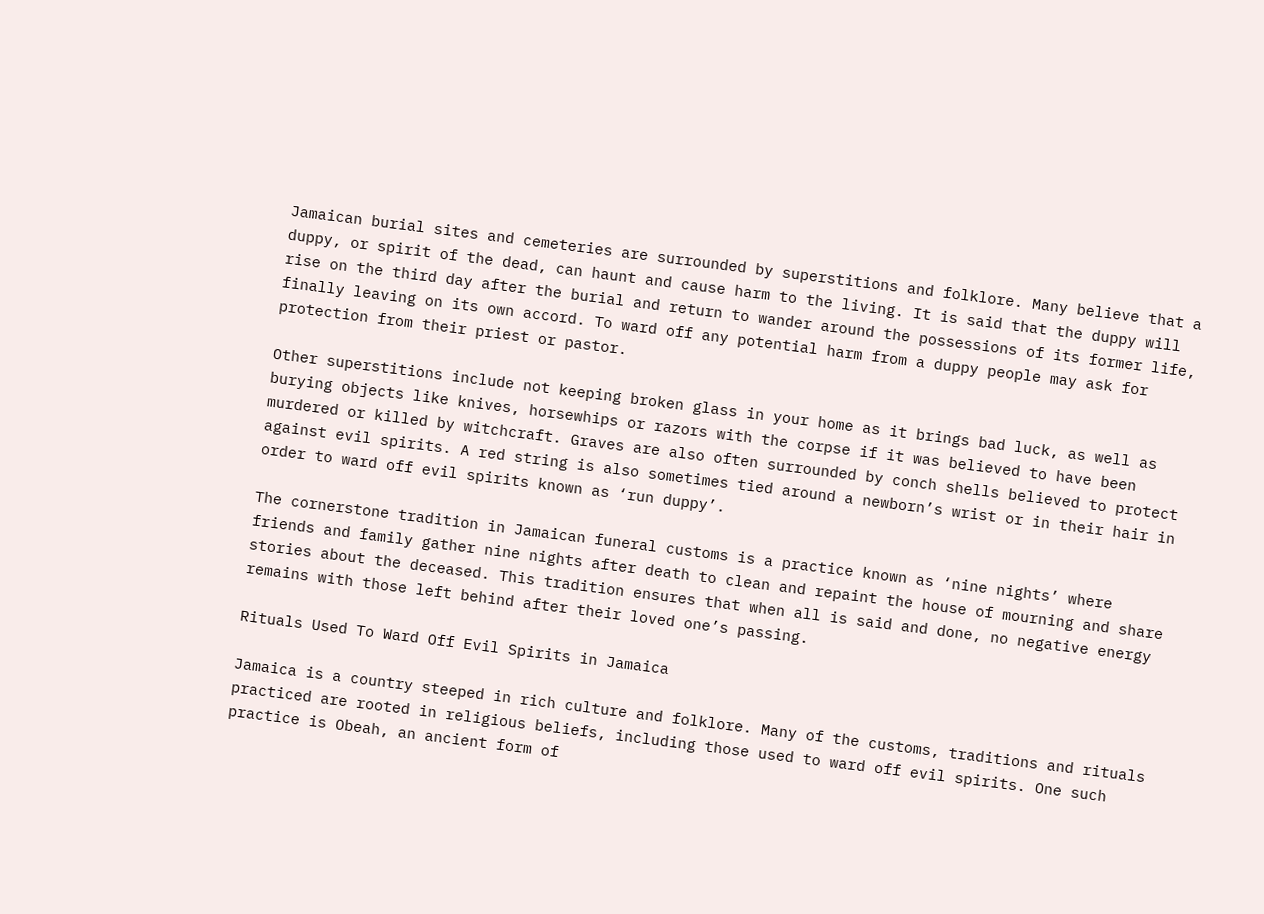Jamaican burial sites and cemeteries are surrounded by superstitions and folklore. Many believe that a duppy, or spirit of the dead, can haunt and cause harm to the living. It is said that the duppy will rise on the third day after the burial and return to wander around the possessions of its former life, finally leaving on its own accord. To ward off any potential harm from a duppy people may ask for protection from their priest or pastor.

Other superstitions include not keeping broken glass in your home as it brings bad luck, as well as burying objects like knives, horsewhips or razors with the corpse if it was believed to have been murdered or killed by witchcraft. Graves are also often surrounded by conch shells believed to protect against evil spirits. A red string is also sometimes tied around a newborn’s wrist or in their hair in order to ward off evil spirits known as ‘run duppy’.

The cornerstone tradition in Jamaican funeral customs is a practice known as ‘nine nights’ where friends and family gather nine nights after death to clean and repaint the house of mourning and share stories about the deceased. This tradition ensures that when all is said and done, no negative energy remains with those left behind after their loved one’s passing.

Rituals Used To Ward Off Evil Spirits in Jamaica

Jamaica is a country steeped in rich culture and folklore. Many of the customs, traditions and rituals practiced are rooted in religious beliefs, including those used to ward off evil spirits. One such practice is Obeah, an ancient form of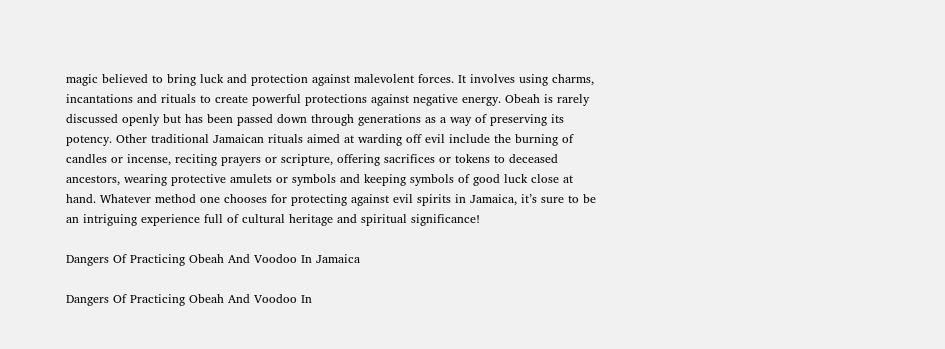magic believed to bring luck and protection against malevolent forces. It involves using charms, incantations and rituals to create powerful protections against negative energy. Obeah is rarely discussed openly but has been passed down through generations as a way of preserving its potency. Other traditional Jamaican rituals aimed at warding off evil include the burning of candles or incense, reciting prayers or scripture, offering sacrifices or tokens to deceased ancestors, wearing protective amulets or symbols and keeping symbols of good luck close at hand. Whatever method one chooses for protecting against evil spirits in Jamaica, it’s sure to be an intriguing experience full of cultural heritage and spiritual significance!

Dangers Of Practicing Obeah And Voodoo In Jamaica

Dangers Of Practicing Obeah And Voodoo In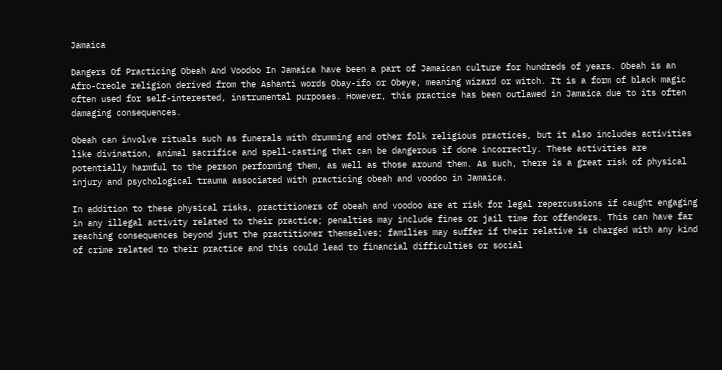Jamaica

Dangers Of Practicing Obeah And Voodoo In Jamaica have been a part of Jamaican culture for hundreds of years. Obeah is an Afro-Creole religion derived from the Ashanti words Obay-ifo or Obeye, meaning wizard or witch. It is a form of black magic often used for self-interested, instrumental purposes. However, this practice has been outlawed in Jamaica due to its often damaging consequences.

Obeah can involve rituals such as funerals with drumming and other folk religious practices, but it also includes activities like divination, animal sacrifice and spell-casting that can be dangerous if done incorrectly. These activities are potentially harmful to the person performing them, as well as those around them. As such, there is a great risk of physical injury and psychological trauma associated with practicing obeah and voodoo in Jamaica.

In addition to these physical risks, practitioners of obeah and voodoo are at risk for legal repercussions if caught engaging in any illegal activity related to their practice; penalties may include fines or jail time for offenders. This can have far reaching consequences beyond just the practitioner themselves; families may suffer if their relative is charged with any kind of crime related to their practice and this could lead to financial difficulties or social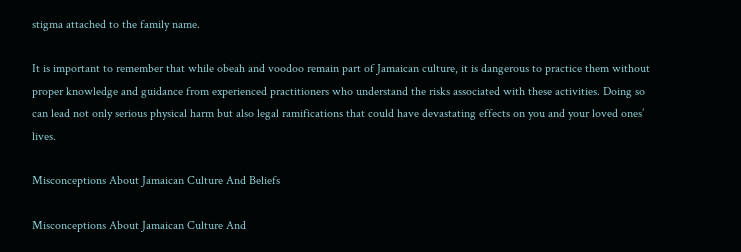stigma attached to the family name.

It is important to remember that while obeah and voodoo remain part of Jamaican culture, it is dangerous to practice them without proper knowledge and guidance from experienced practitioners who understand the risks associated with these activities. Doing so can lead not only serious physical harm but also legal ramifications that could have devastating effects on you and your loved ones’ lives.

Misconceptions About Jamaican Culture And Beliefs

Misconceptions About Jamaican Culture And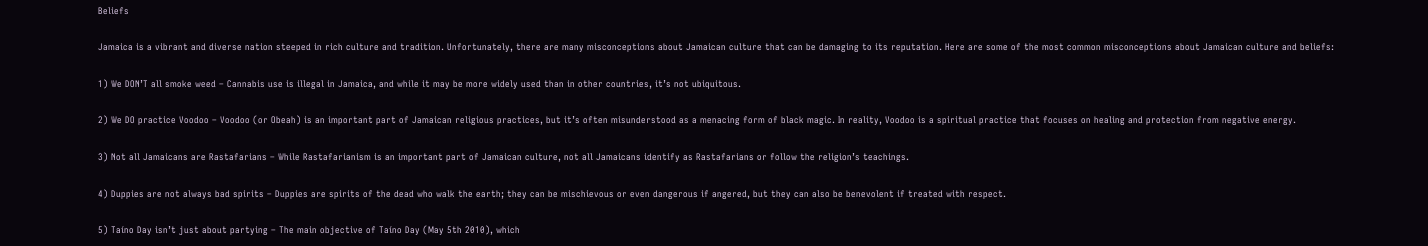Beliefs

Jamaica is a vibrant and diverse nation steeped in rich culture and tradition. Unfortunately, there are many misconceptions about Jamaican culture that can be damaging to its reputation. Here are some of the most common misconceptions about Jamaican culture and beliefs:

1) We DON’T all smoke weed – Cannabis use is illegal in Jamaica, and while it may be more widely used than in other countries, it’s not ubiquitous.

2) We DO practice Voodoo – Voodoo (or Obeah) is an important part of Jamaican religious practices, but it’s often misunderstood as a menacing form of black magic. In reality, Voodoo is a spiritual practice that focuses on healing and protection from negative energy.

3) Not all Jamaicans are Rastafarians – While Rastafarianism is an important part of Jamaican culture, not all Jamaicans identify as Rastafarians or follow the religion’s teachings.

4) Duppies are not always bad spirits – Duppies are spirits of the dead who walk the earth; they can be mischievous or even dangerous if angered, but they can also be benevolent if treated with respect.

5) Taíno Day isn’t just about partying – The main objective of Taíno Day (May 5th 2010), which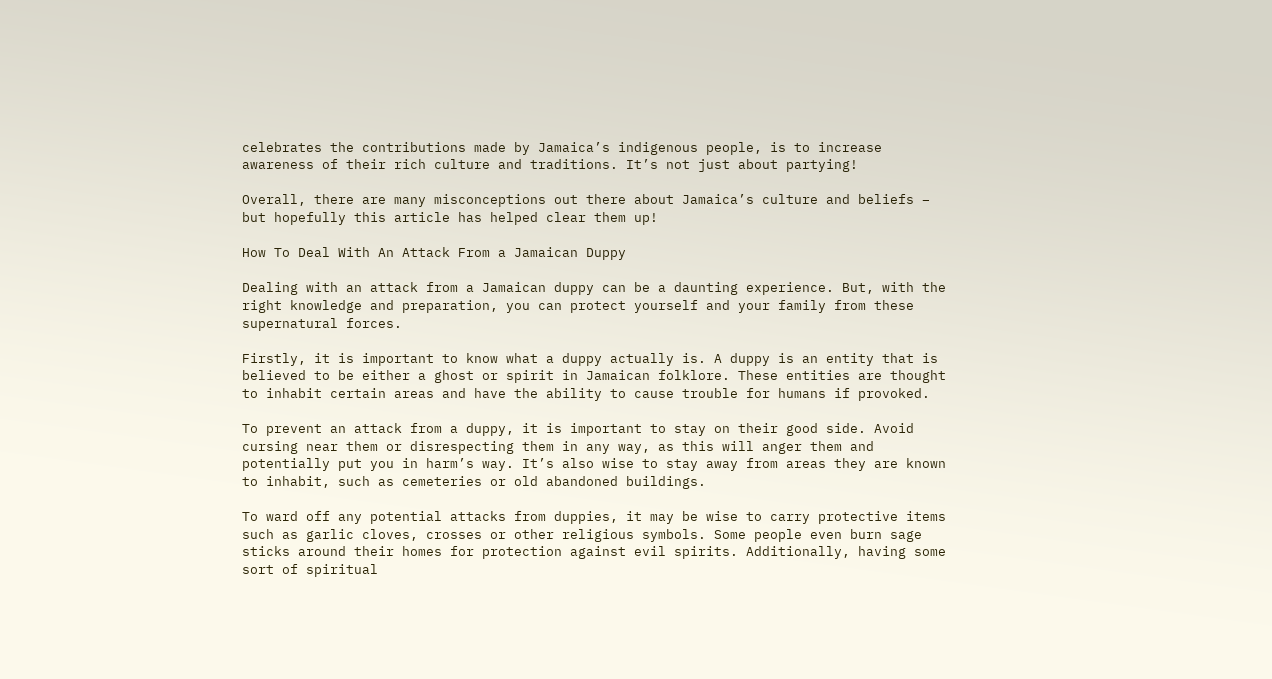celebrates the contributions made by Jamaica’s indigenous people, is to increase awareness of their rich culture and traditions. It’s not just about partying!

Overall, there are many misconceptions out there about Jamaica’s culture and beliefs – but hopefully this article has helped clear them up!

How To Deal With An Attack From a Jamaican Duppy

Dealing with an attack from a Jamaican duppy can be a daunting experience. But, with the right knowledge and preparation, you can protect yourself and your family from these supernatural forces.

Firstly, it is important to know what a duppy actually is. A duppy is an entity that is believed to be either a ghost or spirit in Jamaican folklore. These entities are thought to inhabit certain areas and have the ability to cause trouble for humans if provoked.

To prevent an attack from a duppy, it is important to stay on their good side. Avoid cursing near them or disrespecting them in any way, as this will anger them and potentially put you in harm’s way. It’s also wise to stay away from areas they are known to inhabit, such as cemeteries or old abandoned buildings.

To ward off any potential attacks from duppies, it may be wise to carry protective items such as garlic cloves, crosses or other religious symbols. Some people even burn sage sticks around their homes for protection against evil spirits. Additionally, having some sort of spiritual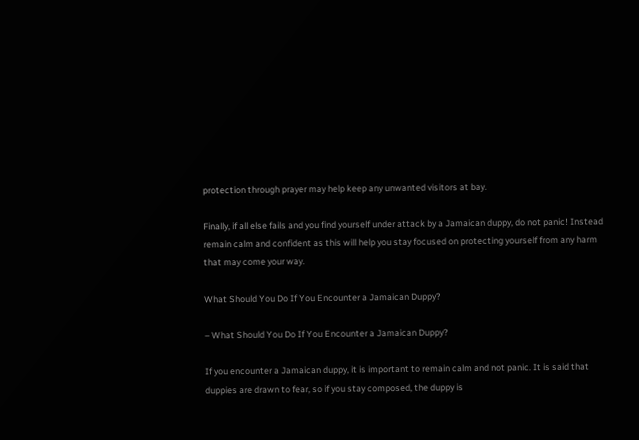protection through prayer may help keep any unwanted visitors at bay.

Finally, if all else fails and you find yourself under attack by a Jamaican duppy, do not panic! Instead remain calm and confident as this will help you stay focused on protecting yourself from any harm that may come your way.

What Should You Do If You Encounter a Jamaican Duppy?

– What Should You Do If You Encounter a Jamaican Duppy?

If you encounter a Jamaican duppy, it is important to remain calm and not panic. It is said that duppies are drawn to fear, so if you stay composed, the duppy is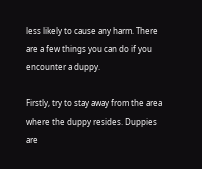less likely to cause any harm. There are a few things you can do if you encounter a duppy.

Firstly, try to stay away from the area where the duppy resides. Duppies are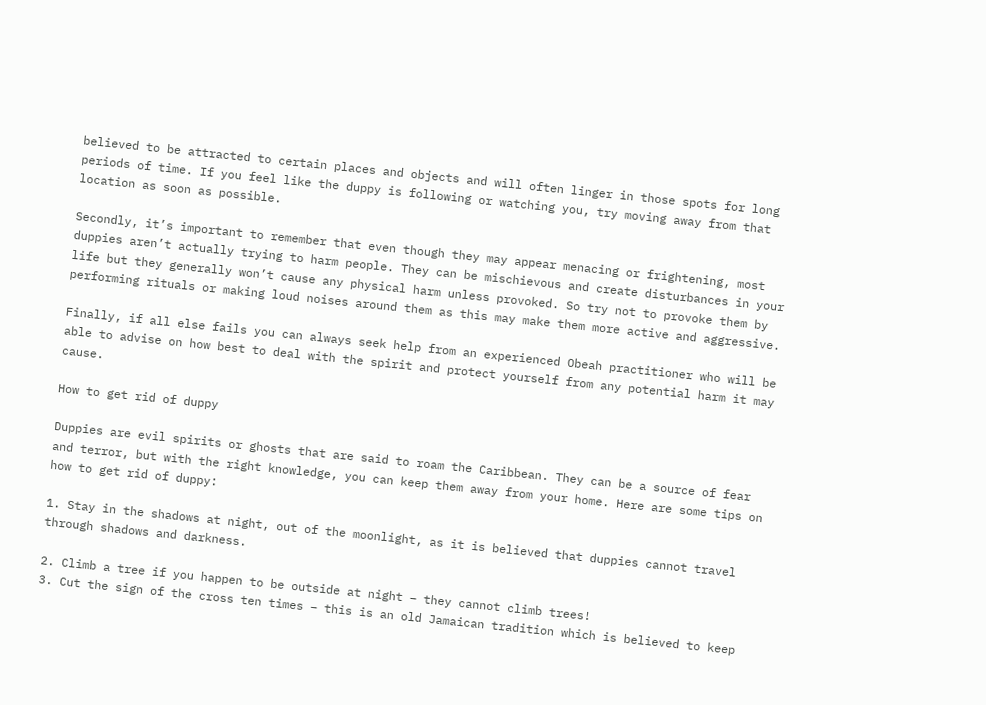believed to be attracted to certain places and objects and will often linger in those spots for long periods of time. If you feel like the duppy is following or watching you, try moving away from that location as soon as possible.

Secondly, it’s important to remember that even though they may appear menacing or frightening, most duppies aren’t actually trying to harm people. They can be mischievous and create disturbances in your life but they generally won’t cause any physical harm unless provoked. So try not to provoke them by performing rituals or making loud noises around them as this may make them more active and aggressive.

Finally, if all else fails you can always seek help from an experienced Obeah practitioner who will be able to advise on how best to deal with the spirit and protect yourself from any potential harm it may cause.

How to get rid of duppy

Duppies are evil spirits or ghosts that are said to roam the Caribbean. They can be a source of fear and terror, but with the right knowledge, you can keep them away from your home. Here are some tips on how to get rid of duppy:

1. Stay in the shadows at night, out of the moonlight, as it is believed that duppies cannot travel through shadows and darkness.

2. Climb a tree if you happen to be outside at night – they cannot climb trees!
3. Cut the sign of the cross ten times – this is an old Jamaican tradition which is believed to keep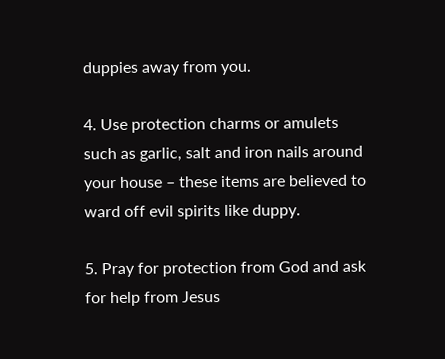duppies away from you.

4. Use protection charms or amulets such as garlic, salt and iron nails around your house – these items are believed to ward off evil spirits like duppy.

5. Pray for protection from God and ask for help from Jesus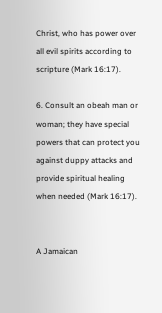Christ, who has power over all evil spirits according to scripture (Mark 16:17).

6. Consult an obeah man or woman; they have special powers that can protect you against duppy attacks and provide spiritual healing when needed (Mark 16:17).


A Jamaican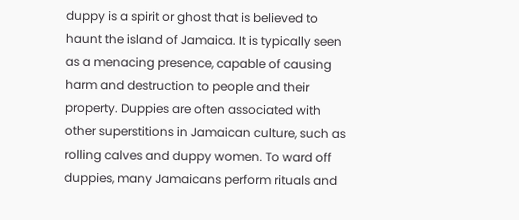duppy is a spirit or ghost that is believed to haunt the island of Jamaica. It is typically seen as a menacing presence, capable of causing harm and destruction to people and their property. Duppies are often associated with other superstitions in Jamaican culture, such as rolling calves and duppy women. To ward off duppies, many Jamaicans perform rituals and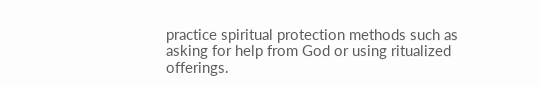practice spiritual protection methods such as asking for help from God or using ritualized offerings.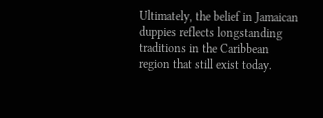Ultimately, the belief in Jamaican duppies reflects longstanding traditions in the Caribbean region that still exist today.